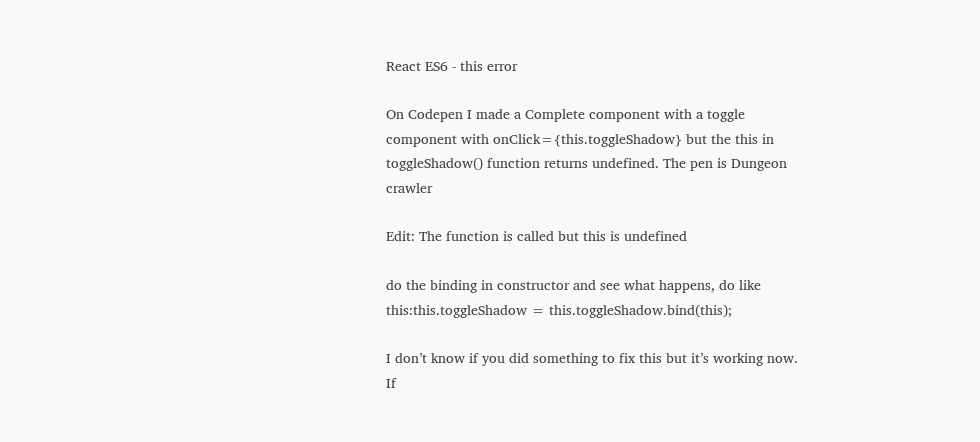React ES6 - this error

On Codepen I made a Complete component with a toggle component with onClick={this.toggleShadow} but the this in toggleShadow() function returns undefined. The pen is Dungeon crawler

Edit: The function is called but this is undefined

do the binding in constructor and see what happens, do like this:this.toggleShadow = this.toggleShadow.bind(this);

I don’t know if you did something to fix this but it’s working now. If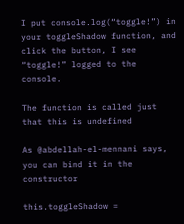I put console.log(“toggle!”) in your toggleShadow function, and click the button, I see “toggle!” logged to the console.

The function is called just that this is undefined

As @abdellah-el-mennani says, you can bind it in the constructor

this.toggleShadow =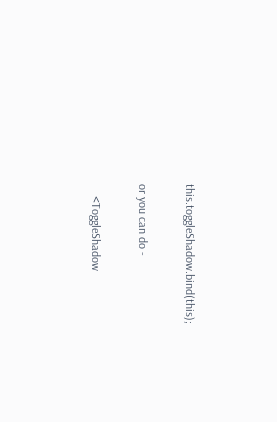this.toggleShadow.bind(this);

or you can do -

    <ToggleShadow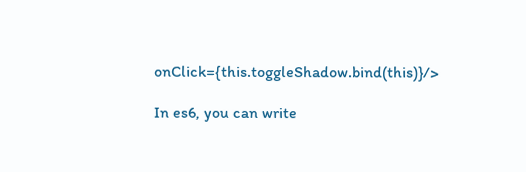onClick={this.toggleShadow.bind(this)}/>

In es6, you can write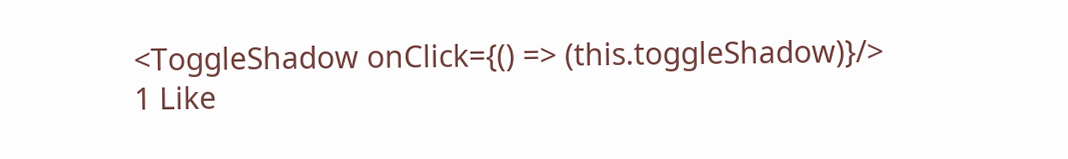<ToggleShadow onClick={() => (this.toggleShadow)}/>
1 Like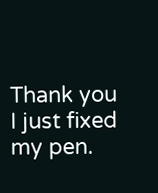Thank you I just fixed my pen.